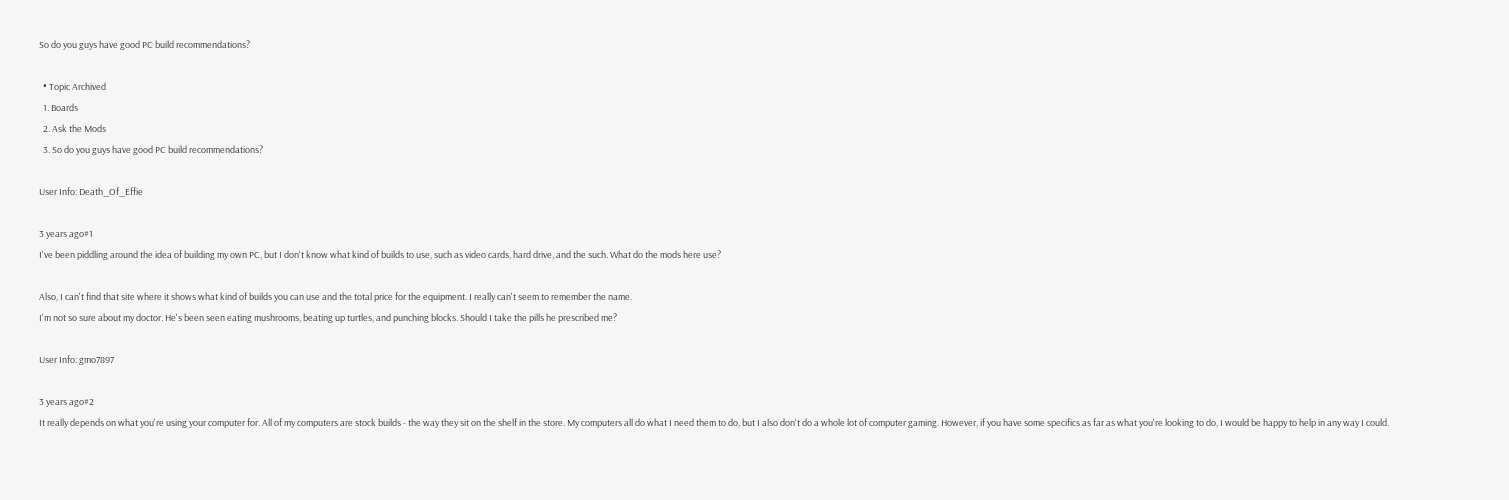So do you guys have good PC build recommendations?

  • Topic Archived
  1. Boards
  2. Ask the Mods
  3. So do you guys have good PC build recommendations?

User Info: Death_Of_Effie

3 years ago#1
I've been piddling around the idea of building my own PC, but I don't know what kind of builds to use, such as video cards, hard drive, and the such. What do the mods here use?

Also, I can't find that site where it shows what kind of builds you can use and the total price for the equipment. I really can't seem to remember the name.
I'm not so sure about my doctor. He's been seen eating mushrooms, beating up turtles, and punching blocks. Should I take the pills he prescribed me?

User Info: gmo7897

3 years ago#2
It really depends on what you're using your computer for. All of my computers are stock builds - the way they sit on the shelf in the store. My computers all do what I need them to do, but I also don't do a whole lot of computer gaming. However, if you have some specifics as far as what you're looking to do, I would be happy to help in any way I could.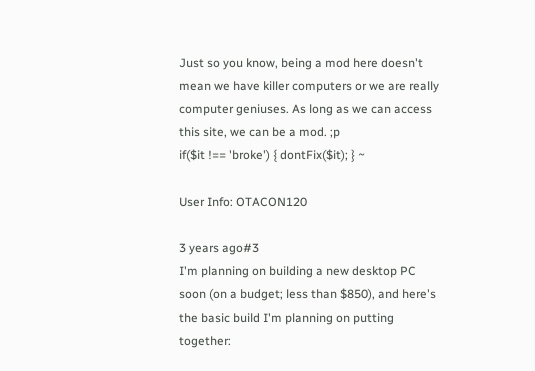Just so you know, being a mod here doesn't mean we have killer computers or we are really computer geniuses. As long as we can access this site, we can be a mod. ;p
if($it !== 'broke') { dontFix($it); } ~

User Info: OTACON120

3 years ago#3
I'm planning on building a new desktop PC soon (on a budget; less than $850), and here's the basic build I'm planning on putting together: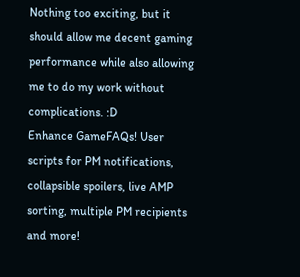Nothing too exciting, but it should allow me decent gaming performance while also allowing me to do my work without complications. :D
Enhance GameFAQs! User scripts for PM notifications, collapsible spoilers, live AMP sorting, multiple PM recipients and more!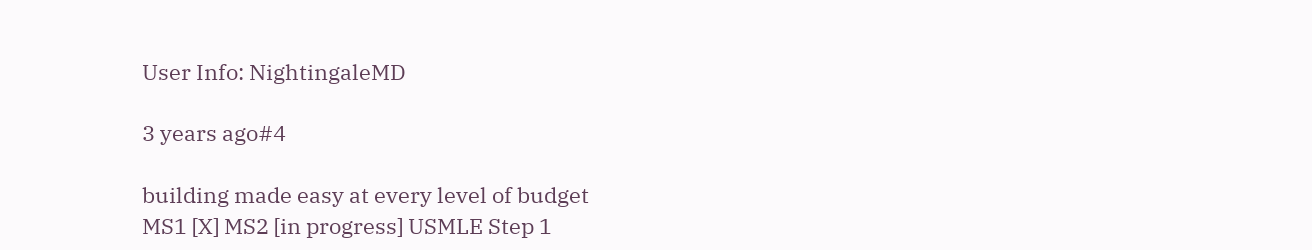User Info: NightingaleMD

3 years ago#4

building made easy at every level of budget
MS1 [X] MS2 [in progress] USMLE Step 1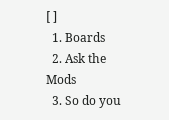[ ]
  1. Boards
  2. Ask the Mods
  3. So do you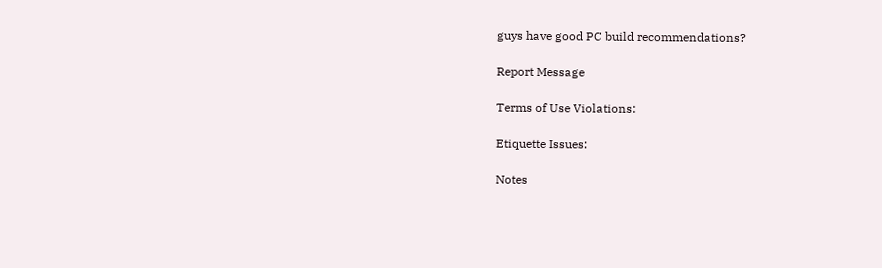guys have good PC build recommendations?

Report Message

Terms of Use Violations:

Etiquette Issues:

Notes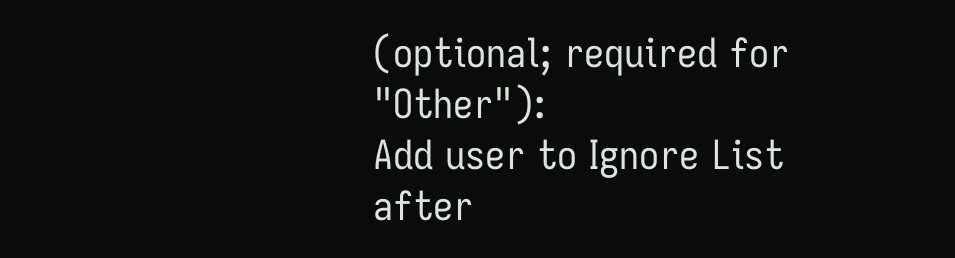(optional; required for "Other"):
Add user to Ignore List after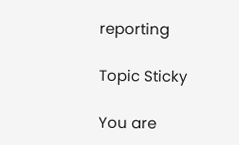reporting

Topic Sticky

You are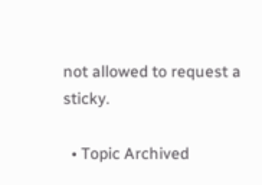not allowed to request a sticky.

  • Topic Archived